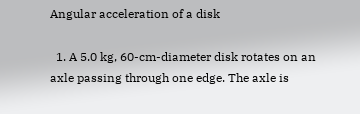Angular acceleration of a disk

  1. A 5.0 kg, 60-cm-diameter disk rotates on an axle passing through one edge. The axle is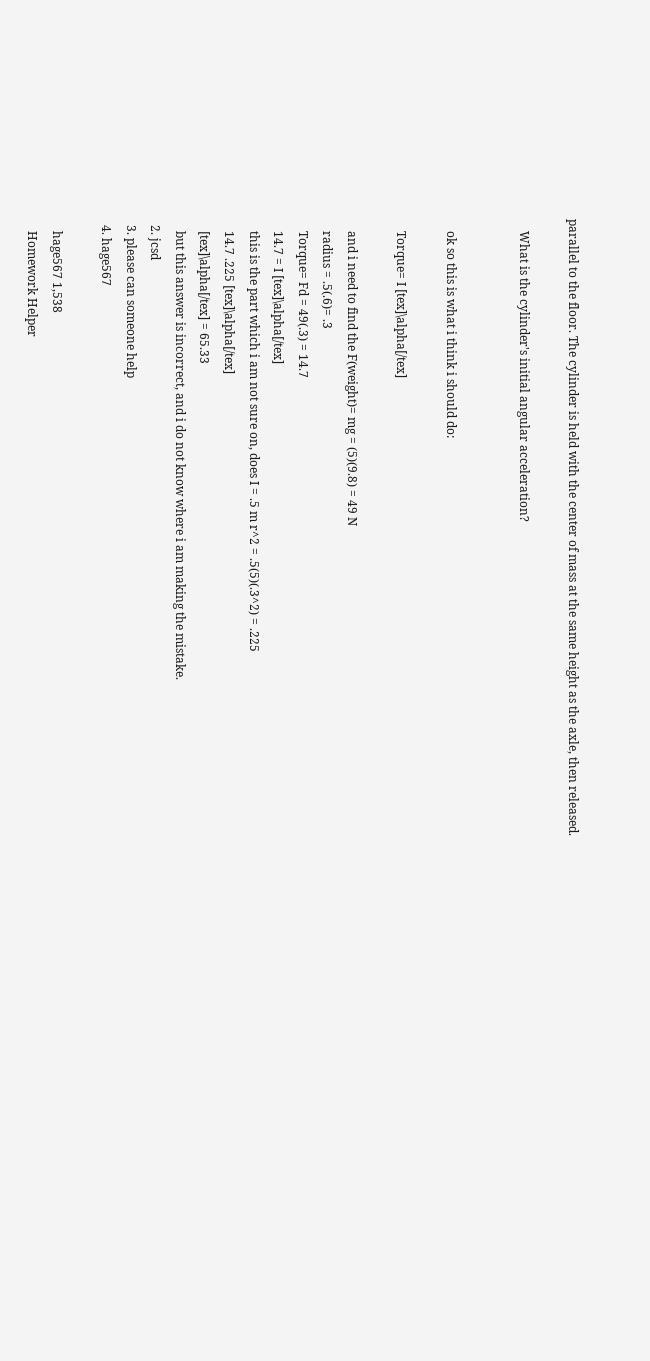parallel to the floor. The cylinder is held with the center of mass at the same height as the axle, then released.

    What is the cylinder's initial angular acceleration?


    ok so this is what i think i should do:

    Torque= I [tex]\alpha[/tex]

    and i need to find the F(weight)= mg = (5)(9.8) = 49 N
    radius = .5(.6)= .3
    Torque= Fd = 49(.3) = 14.7
    14.7 = I [tex]\alpha[/tex]
    this is the part which i am not sure on, does I = .5 m r^2 = .5(5)(.3^2) = .225
    14.7 .225 [tex]\alpha[/tex]
    [tex]\alpha[/tex] = 65.33
    but this answer is incorrect, and i do not know where i am making the mistake.
  2. jcsd
  3. please can someone help
  4. hage567

    hage567 1,538
    Homework Helper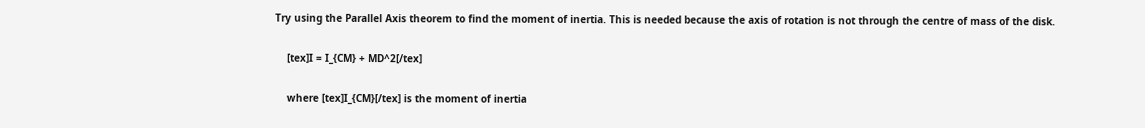Try using the Parallel Axis theorem to find the moment of inertia. This is needed because the axis of rotation is not through the centre of mass of the disk.

    [tex]I = I_{CM} + MD^2[/tex]

    where [tex]I_{CM}[/tex] is the moment of inertia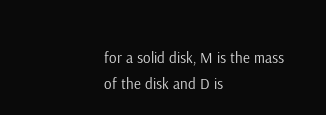for a solid disk, M is the mass of the disk and D is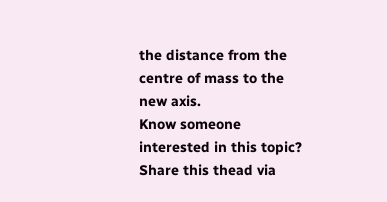the distance from the centre of mass to the new axis.
Know someone interested in this topic? Share this thead via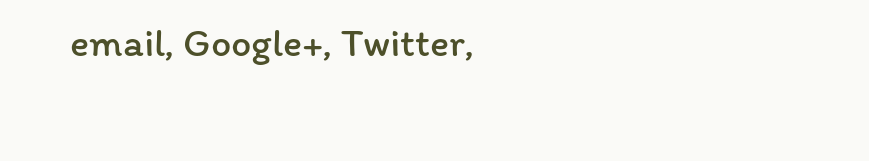email, Google+, Twitter,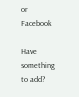or Facebook

Have something to add?